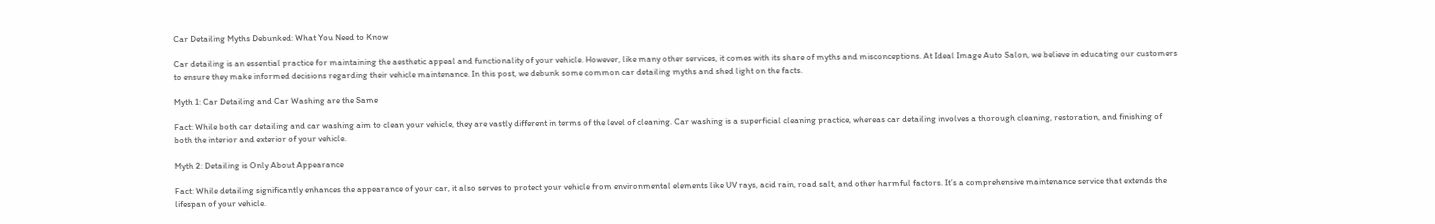Car Detailing Myths Debunked: What You Need to Know

Car detailing is an essential practice for maintaining the aesthetic appeal and functionality of your vehicle. However, like many other services, it comes with its share of myths and misconceptions. At Ideal Image Auto Salon, we believe in educating our customers to ensure they make informed decisions regarding their vehicle maintenance. In this post, we debunk some common car detailing myths and shed light on the facts.

Myth 1: Car Detailing and Car Washing are the Same

Fact: While both car detailing and car washing aim to clean your vehicle, they are vastly different in terms of the level of cleaning. Car washing is a superficial cleaning practice, whereas car detailing involves a thorough cleaning, restoration, and finishing of both the interior and exterior of your vehicle.

Myth 2: Detailing is Only About Appearance

Fact: While detailing significantly enhances the appearance of your car, it also serves to protect your vehicle from environmental elements like UV rays, acid rain, road salt, and other harmful factors. It’s a comprehensive maintenance service that extends the lifespan of your vehicle.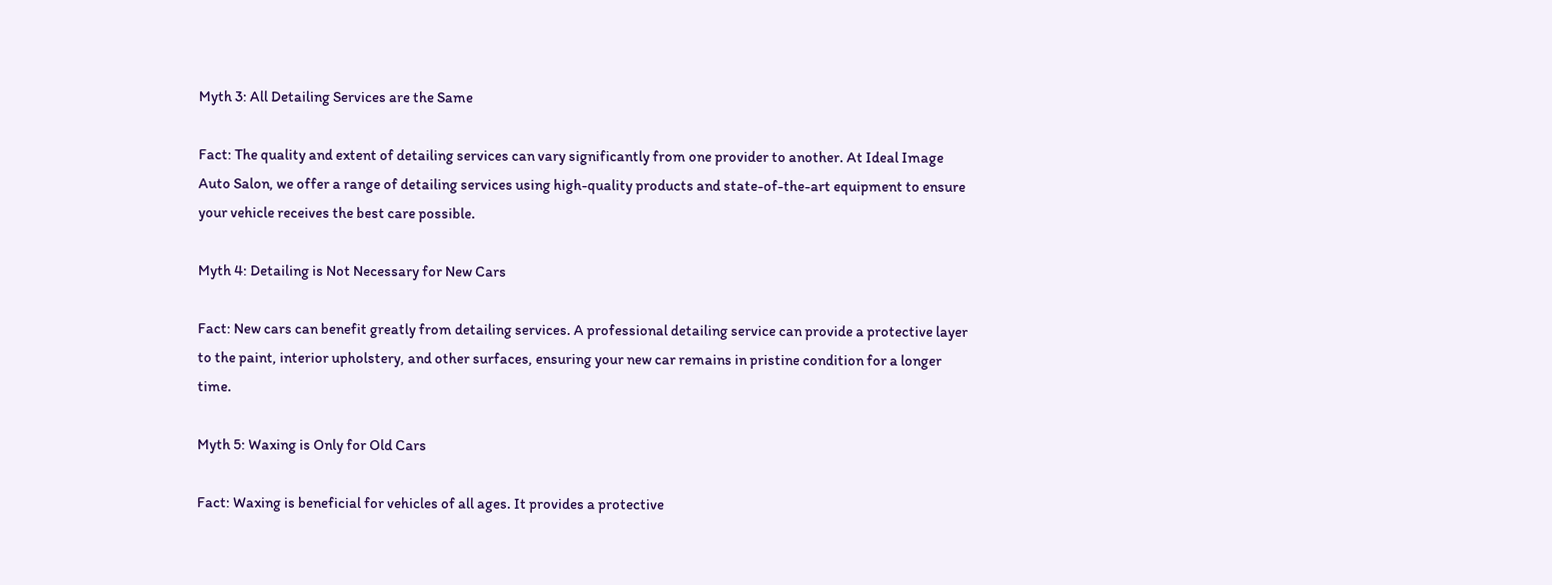Myth 3: All Detailing Services are the Same

Fact: The quality and extent of detailing services can vary significantly from one provider to another. At Ideal Image Auto Salon, we offer a range of detailing services using high-quality products and state-of-the-art equipment to ensure your vehicle receives the best care possible.

Myth 4: Detailing is Not Necessary for New Cars

Fact: New cars can benefit greatly from detailing services. A professional detailing service can provide a protective layer to the paint, interior upholstery, and other surfaces, ensuring your new car remains in pristine condition for a longer time.

Myth 5: Waxing is Only for Old Cars

Fact: Waxing is beneficial for vehicles of all ages. It provides a protective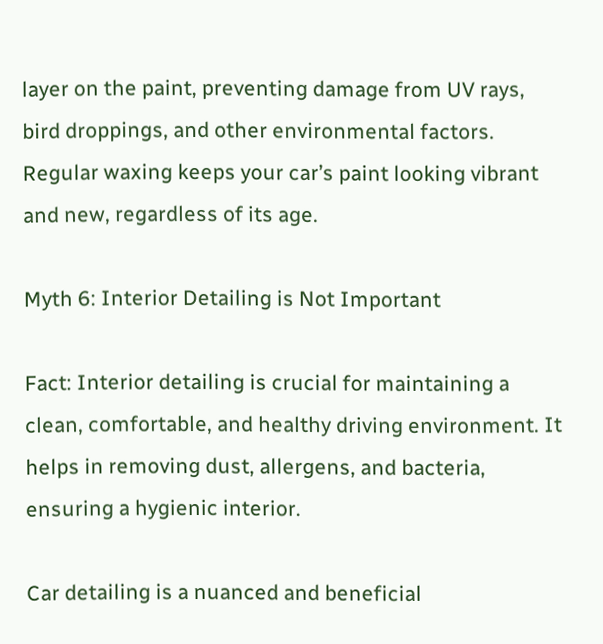layer on the paint, preventing damage from UV rays, bird droppings, and other environmental factors. Regular waxing keeps your car’s paint looking vibrant and new, regardless of its age.

Myth 6: Interior Detailing is Not Important

Fact: Interior detailing is crucial for maintaining a clean, comfortable, and healthy driving environment. It helps in removing dust, allergens, and bacteria, ensuring a hygienic interior.

Car detailing is a nuanced and beneficial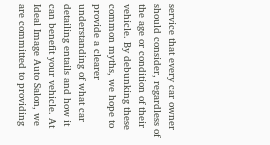service that every car owner should consider, regardless of the age or condition of their vehicle. By debunking these common myths, we hope to provide a clearer understanding of what car detailing entails and how it can benefit your vehicle. At Ideal Image Auto Salon, we are committed to providing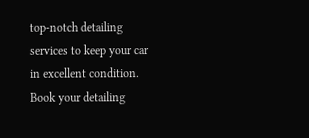top-notch detailing services to keep your car in excellent condition. Book your detailing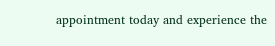appointment today and experience the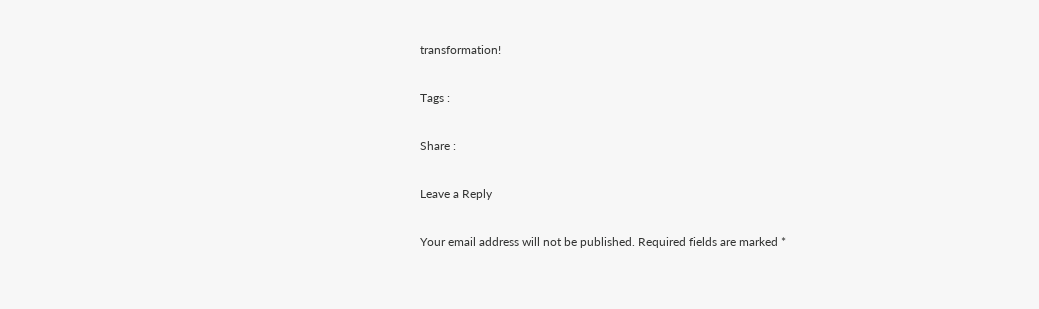transformation!

Tags :

Share :

Leave a Reply

Your email address will not be published. Required fields are marked *